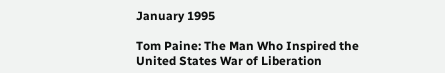January 1995

Tom Paine: The Man Who Inspired the United States War of Liberation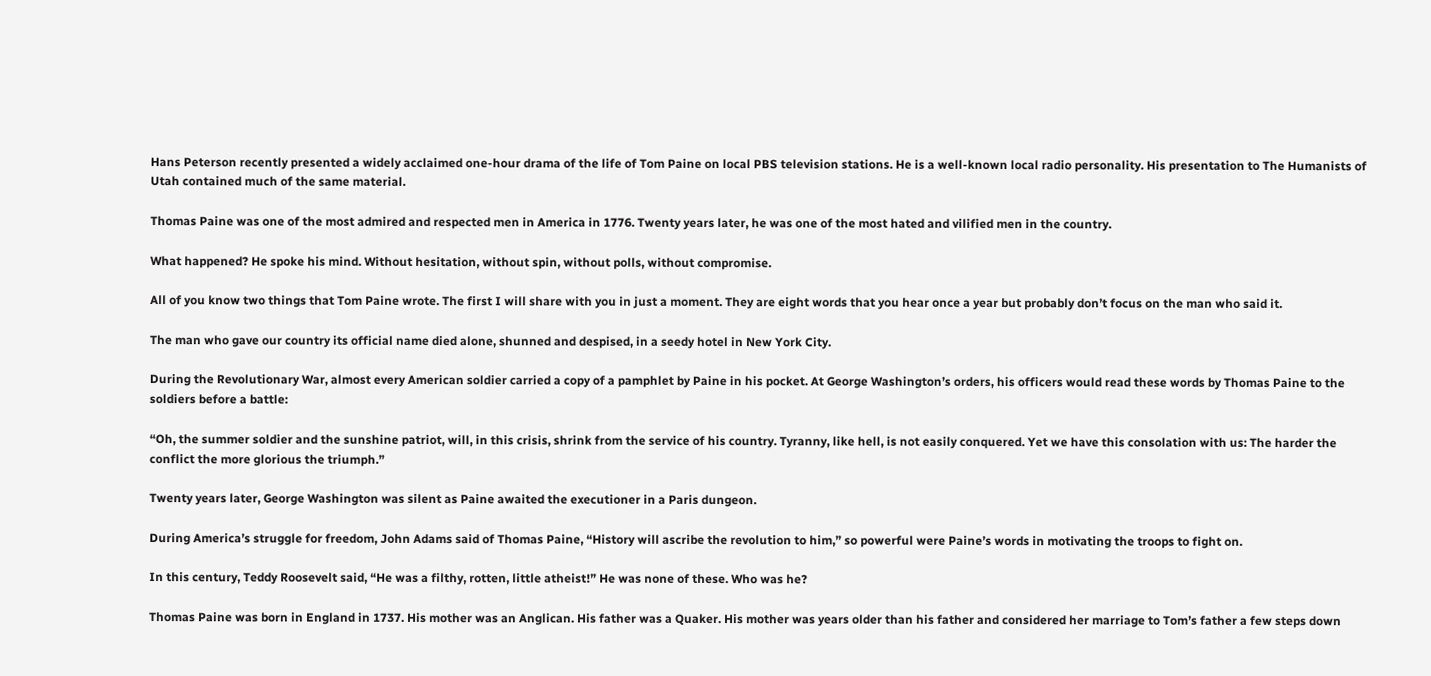Hans Peterson recently presented a widely acclaimed one-hour drama of the life of Tom Paine on local PBS television stations. He is a well-known local radio personality. His presentation to The Humanists of Utah contained much of the same material.

Thomas Paine was one of the most admired and respected men in America in 1776. Twenty years later, he was one of the most hated and vilified men in the country.

What happened? He spoke his mind. Without hesitation, without spin, without polls, without compromise.

All of you know two things that Tom Paine wrote. The first I will share with you in just a moment. They are eight words that you hear once a year but probably don’t focus on the man who said it.

The man who gave our country its official name died alone, shunned and despised, in a seedy hotel in New York City.

During the Revolutionary War, almost every American soldier carried a copy of a pamphlet by Paine in his pocket. At George Washington’s orders, his officers would read these words by Thomas Paine to the soldiers before a battle:

“Oh, the summer soldier and the sunshine patriot, will, in this crisis, shrink from the service of his country. Tyranny, like hell, is not easily conquered. Yet we have this consolation with us: The harder the conflict the more glorious the triumph.”

Twenty years later, George Washington was silent as Paine awaited the executioner in a Paris dungeon.

During America’s struggle for freedom, John Adams said of Thomas Paine, “History will ascribe the revolution to him,” so powerful were Paine’s words in motivating the troops to fight on.

In this century, Teddy Roosevelt said, “He was a filthy, rotten, little atheist!” He was none of these. Who was he?

Thomas Paine was born in England in 1737. His mother was an Anglican. His father was a Quaker. His mother was years older than his father and considered her marriage to Tom’s father a few steps down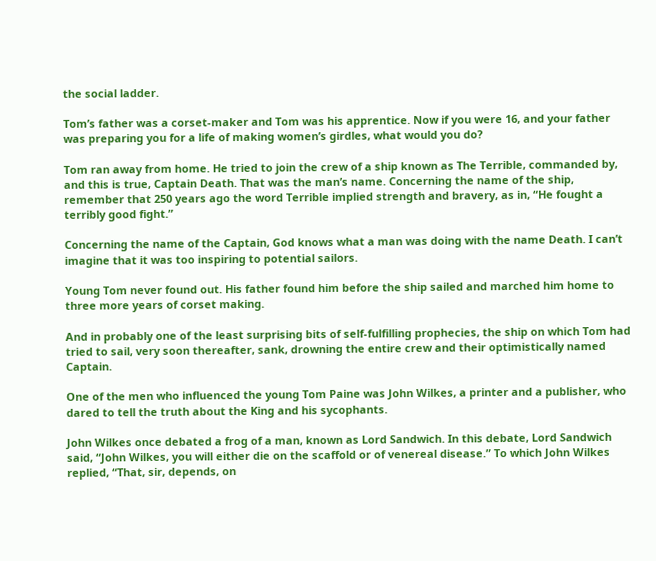the social ladder.

Tom’s father was a corset-maker and Tom was his apprentice. Now if you were 16, and your father was preparing you for a life of making women’s girdles, what would you do?

Tom ran away from home. He tried to join the crew of a ship known as The Terrible, commanded by, and this is true, Captain Death. That was the man’s name. Concerning the name of the ship, remember that 250 years ago the word Terrible implied strength and bravery, as in, “He fought a terribly good fight.”

Concerning the name of the Captain, God knows what a man was doing with the name Death. I can’t imagine that it was too inspiring to potential sailors.

Young Tom never found out. His father found him before the ship sailed and marched him home to three more years of corset making.

And in probably one of the least surprising bits of self-fulfilling prophecies, the ship on which Tom had tried to sail, very soon thereafter, sank, drowning the entire crew and their optimistically named Captain.

One of the men who influenced the young Tom Paine was John Wilkes, a printer and a publisher, who dared to tell the truth about the King and his sycophants.

John Wilkes once debated a frog of a man, known as Lord Sandwich. In this debate, Lord Sandwich said, “John Wilkes, you will either die on the scaffold or of venereal disease.” To which John Wilkes replied, “That, sir, depends, on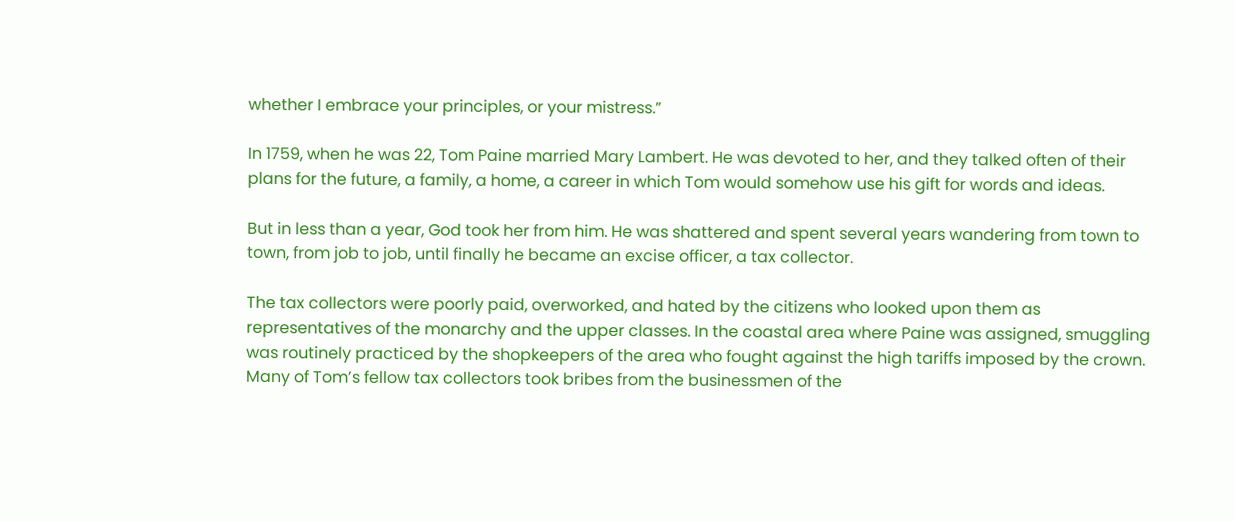whether I embrace your principles, or your mistress.”

In 1759, when he was 22, Tom Paine married Mary Lambert. He was devoted to her, and they talked often of their plans for the future, a family, a home, a career in which Tom would somehow use his gift for words and ideas.

But in less than a year, God took her from him. He was shattered and spent several years wandering from town to town, from job to job, until finally he became an excise officer, a tax collector.

The tax collectors were poorly paid, overworked, and hated by the citizens who looked upon them as representatives of the monarchy and the upper classes. In the coastal area where Paine was assigned, smuggling was routinely practiced by the shopkeepers of the area who fought against the high tariffs imposed by the crown. Many of Tom’s fellow tax collectors took bribes from the businessmen of the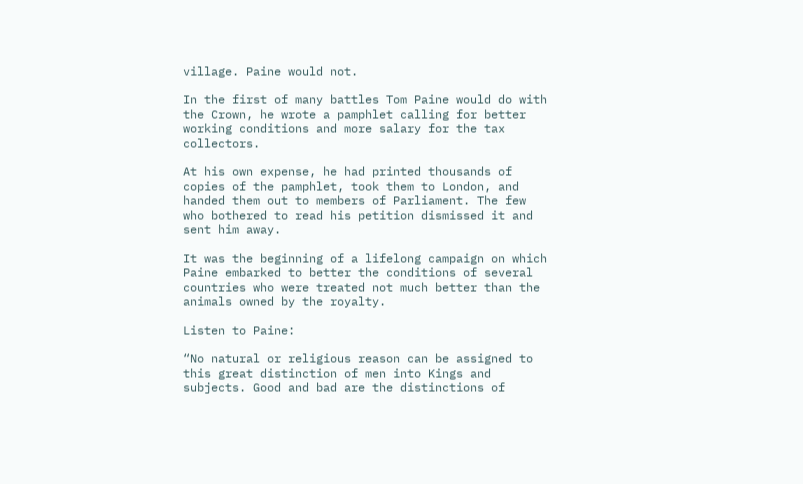village. Paine would not.

In the first of many battles Tom Paine would do with the Crown, he wrote a pamphlet calling for better working conditions and more salary for the tax collectors.

At his own expense, he had printed thousands of copies of the pamphlet, took them to London, and handed them out to members of Parliament. The few who bothered to read his petition dismissed it and sent him away.

It was the beginning of a lifelong campaign on which Paine embarked to better the conditions of several countries who were treated not much better than the animals owned by the royalty.

Listen to Paine:

“No natural or religious reason can be assigned to this great distinction of men into Kings and subjects. Good and bad are the distinctions of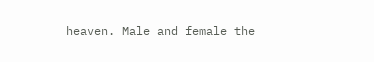heaven. Male and female the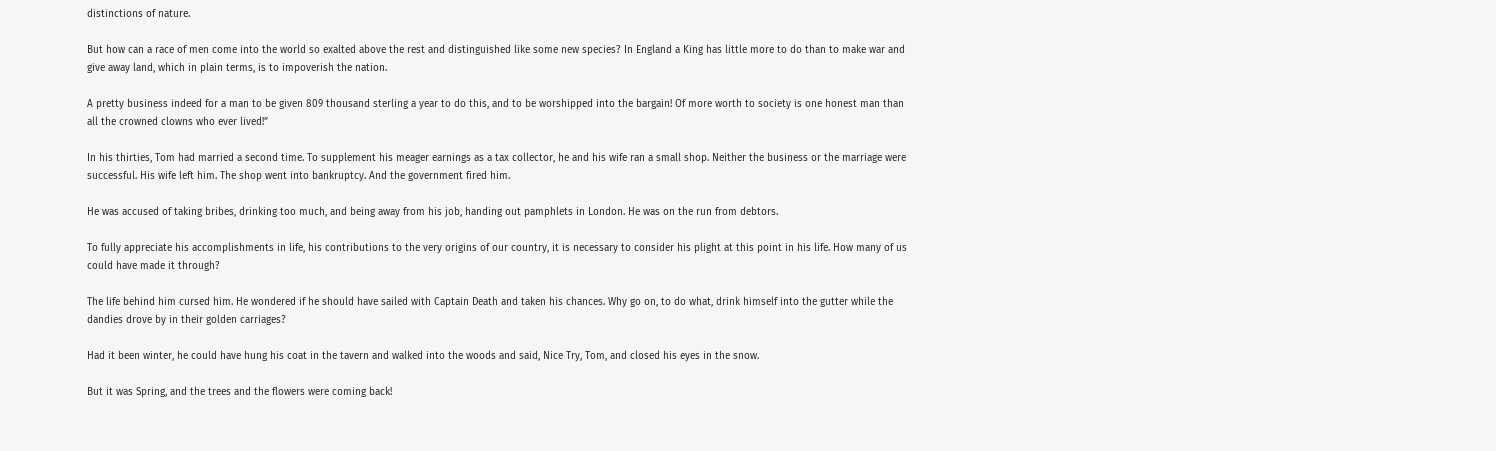distinctions of nature.

But how can a race of men come into the world so exalted above the rest and distinguished like some new species? In England a King has little more to do than to make war and give away land, which in plain terms, is to impoverish the nation.

A pretty business indeed for a man to be given 809 thousand sterling a year to do this, and to be worshipped into the bargain! Of more worth to society is one honest man than all the crowned clowns who ever lived!”

In his thirties, Tom had married a second time. To supplement his meager earnings as a tax collector, he and his wife ran a small shop. Neither the business or the marriage were successful. His wife left him. The shop went into bankruptcy. And the government fired him.

He was accused of taking bribes, drinking too much, and being away from his job, handing out pamphlets in London. He was on the run from debtors.

To fully appreciate his accomplishments in life, his contributions to the very origins of our country, it is necessary to consider his plight at this point in his life. How many of us could have made it through?

The life behind him cursed him. He wondered if he should have sailed with Captain Death and taken his chances. Why go on, to do what, drink himself into the gutter while the dandies drove by in their golden carriages?

Had it been winter, he could have hung his coat in the tavern and walked into the woods and said, Nice Try, Tom, and closed his eyes in the snow.

But it was Spring, and the trees and the flowers were coming back!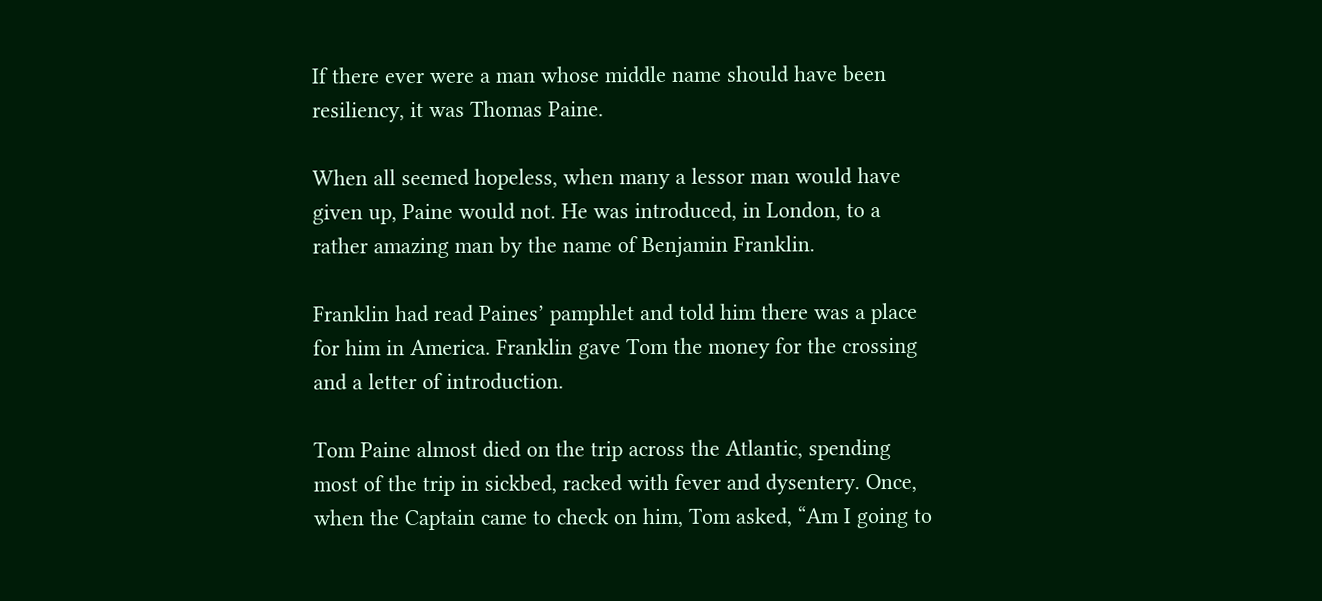If there ever were a man whose middle name should have been resiliency, it was Thomas Paine.

When all seemed hopeless, when many a lessor man would have given up, Paine would not. He was introduced, in London, to a rather amazing man by the name of Benjamin Franklin.

Franklin had read Paines’ pamphlet and told him there was a place for him in America. Franklin gave Tom the money for the crossing and a letter of introduction.

Tom Paine almost died on the trip across the Atlantic, spending most of the trip in sickbed, racked with fever and dysentery. Once, when the Captain came to check on him, Tom asked, “Am I going to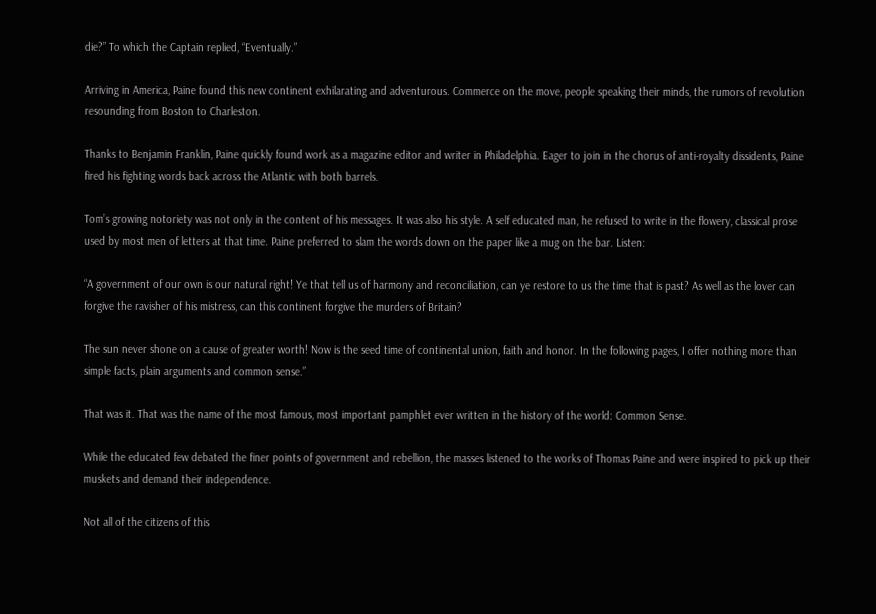die?” To which the Captain replied, “Eventually.”

Arriving in America, Paine found this new continent exhilarating and adventurous. Commerce on the move, people speaking their minds, the rumors of revolution resounding from Boston to Charleston.

Thanks to Benjamin Franklin, Paine quickly found work as a magazine editor and writer in Philadelphia. Eager to join in the chorus of anti-royalty dissidents, Paine fired his fighting words back across the Atlantic with both barrels.

Tom’s growing notoriety was not only in the content of his messages. It was also his style. A self educated man, he refused to write in the flowery, classical prose used by most men of letters at that time. Paine preferred to slam the words down on the paper like a mug on the bar. Listen:

“A government of our own is our natural right! Ye that tell us of harmony and reconciliation, can ye restore to us the time that is past? As well as the lover can forgive the ravisher of his mistress, can this continent forgive the murders of Britain?

The sun never shone on a cause of greater worth! Now is the seed time of continental union, faith and honor. In the following pages, I offer nothing more than simple facts, plain arguments and common sense.”

That was it. That was the name of the most famous, most important pamphlet ever written in the history of the world: Common Sense.

While the educated few debated the finer points of government and rebellion, the masses listened to the works of Thomas Paine and were inspired to pick up their muskets and demand their independence.

Not all of the citizens of this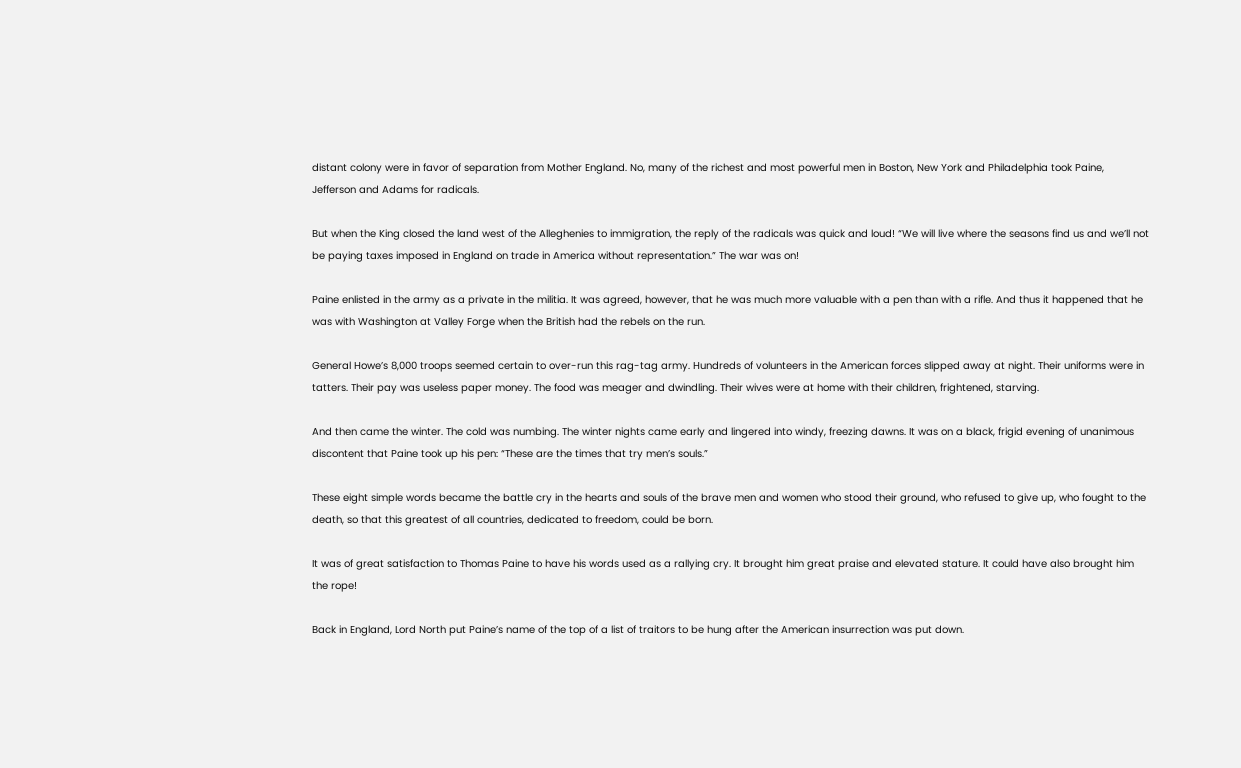distant colony were in favor of separation from Mother England. No, many of the richest and most powerful men in Boston, New York and Philadelphia took Paine, Jefferson and Adams for radicals.

But when the King closed the land west of the Alleghenies to immigration, the reply of the radicals was quick and loud! “We will live where the seasons find us and we’ll not be paying taxes imposed in England on trade in America without representation.” The war was on!

Paine enlisted in the army as a private in the militia. It was agreed, however, that he was much more valuable with a pen than with a rifle. And thus it happened that he was with Washington at Valley Forge when the British had the rebels on the run.

General Howe’s 8,000 troops seemed certain to over-run this rag-tag army. Hundreds of volunteers in the American forces slipped away at night. Their uniforms were in tatters. Their pay was useless paper money. The food was meager and dwindling. Their wives were at home with their children, frightened, starving.

And then came the winter. The cold was numbing. The winter nights came early and lingered into windy, freezing dawns. It was on a black, frigid evening of unanimous discontent that Paine took up his pen: “These are the times that try men’s souls.”

These eight simple words became the battle cry in the hearts and souls of the brave men and women who stood their ground, who refused to give up, who fought to the death, so that this greatest of all countries, dedicated to freedom, could be born.

It was of great satisfaction to Thomas Paine to have his words used as a rallying cry. It brought him great praise and elevated stature. It could have also brought him the rope!

Back in England, Lord North put Paine’s name of the top of a list of traitors to be hung after the American insurrection was put down.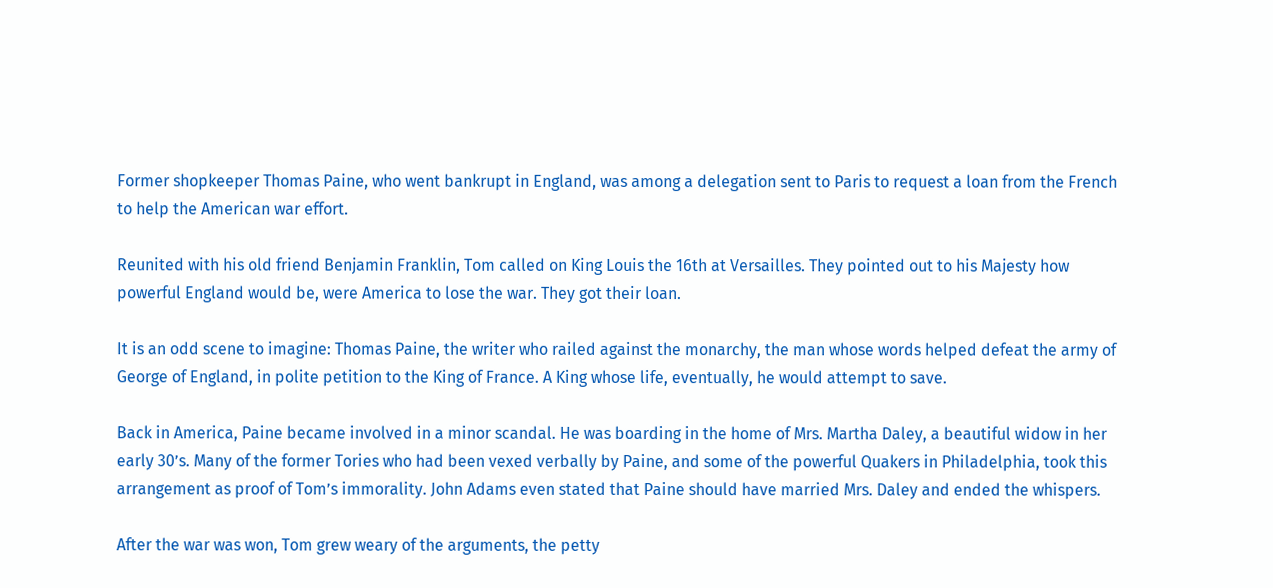Former shopkeeper Thomas Paine, who went bankrupt in England, was among a delegation sent to Paris to request a loan from the French to help the American war effort.

Reunited with his old friend Benjamin Franklin, Tom called on King Louis the 16th at Versailles. They pointed out to his Majesty how powerful England would be, were America to lose the war. They got their loan.

It is an odd scene to imagine: Thomas Paine, the writer who railed against the monarchy, the man whose words helped defeat the army of George of England, in polite petition to the King of France. A King whose life, eventually, he would attempt to save.

Back in America, Paine became involved in a minor scandal. He was boarding in the home of Mrs. Martha Daley, a beautiful widow in her early 30’s. Many of the former Tories who had been vexed verbally by Paine, and some of the powerful Quakers in Philadelphia, took this arrangement as proof of Tom’s immorality. John Adams even stated that Paine should have married Mrs. Daley and ended the whispers.

After the war was won, Tom grew weary of the arguments, the petty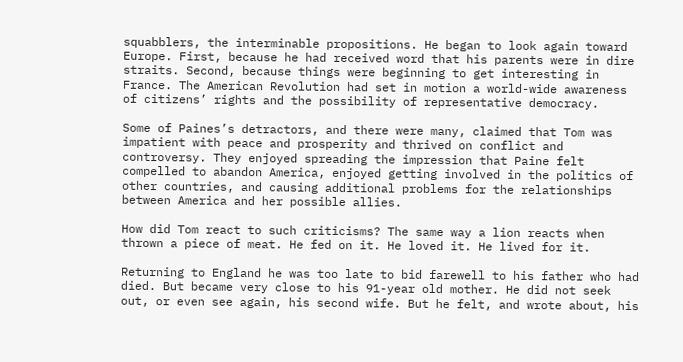squabblers, the interminable propositions. He began to look again toward Europe. First, because he had received word that his parents were in dire straits. Second, because things were beginning to get interesting in France. The American Revolution had set in motion a world-wide awareness of citizens’ rights and the possibility of representative democracy.

Some of Paines’s detractors, and there were many, claimed that Tom was impatient with peace and prosperity and thrived on conflict and controversy. They enjoyed spreading the impression that Paine felt compelled to abandon America, enjoyed getting involved in the politics of other countries, and causing additional problems for the relationships between America and her possible allies.

How did Tom react to such criticisms? The same way a lion reacts when thrown a piece of meat. He fed on it. He loved it. He lived for it.

Returning to England he was too late to bid farewell to his father who had died. But became very close to his 91-year old mother. He did not seek out, or even see again, his second wife. But he felt, and wrote about, his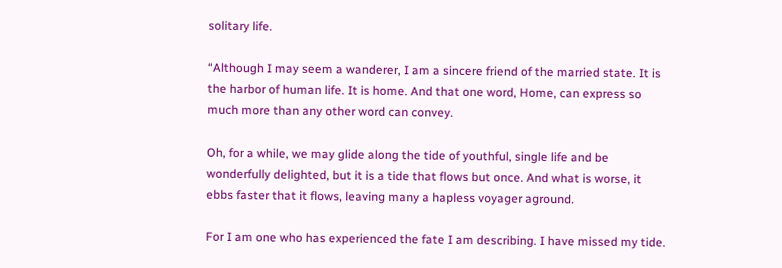solitary life.

“Although I may seem a wanderer, I am a sincere friend of the married state. It is the harbor of human life. It is home. And that one word, Home, can express so much more than any other word can convey.

Oh, for a while, we may glide along the tide of youthful, single life and be wonderfully delighted, but it is a tide that flows but once. And what is worse, it ebbs faster that it flows, leaving many a hapless voyager aground.

For I am one who has experienced the fate I am describing. I have missed my tide.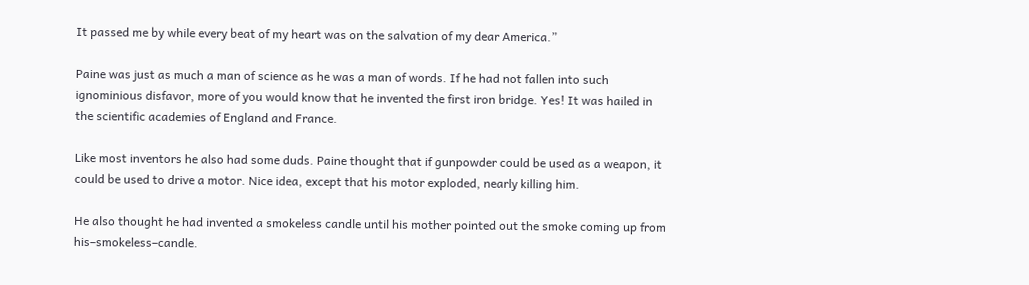It passed me by while every beat of my heart was on the salvation of my dear America.”

Paine was just as much a man of science as he was a man of words. If he had not fallen into such ignominious disfavor, more of you would know that he invented the first iron bridge. Yes! It was hailed in the scientific academies of England and France.

Like most inventors he also had some duds. Paine thought that if gunpowder could be used as a weapon, it could be used to drive a motor. Nice idea, except that his motor exploded, nearly killing him.

He also thought he had invented a smokeless candle until his mother pointed out the smoke coming up from his–smokeless–candle.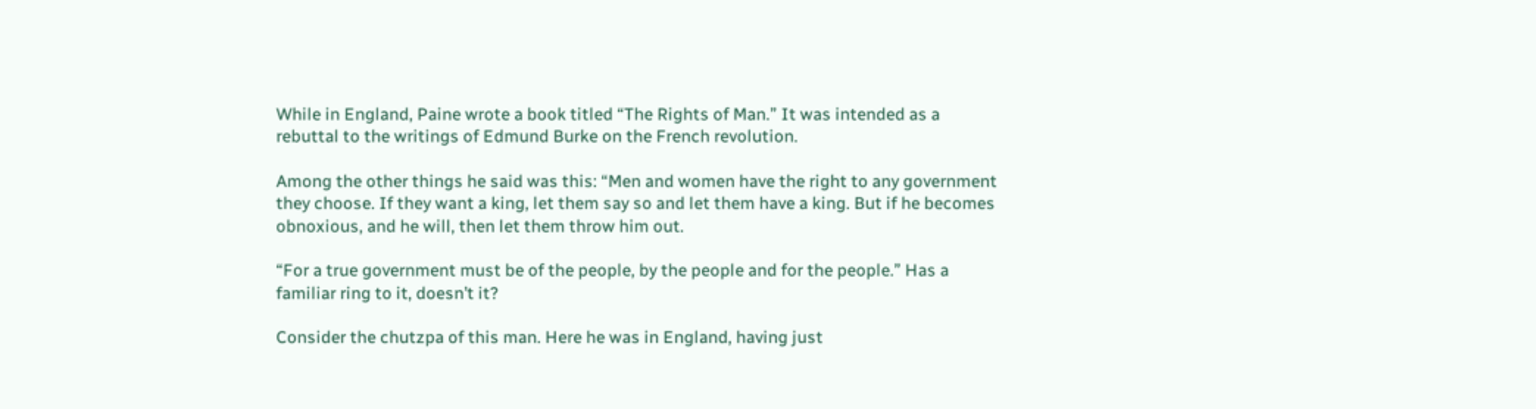While in England, Paine wrote a book titled “The Rights of Man.” It was intended as a rebuttal to the writings of Edmund Burke on the French revolution.

Among the other things he said was this: “Men and women have the right to any government they choose. If they want a king, let them say so and let them have a king. But if he becomes obnoxious, and he will, then let them throw him out.

“For a true government must be of the people, by the people and for the people.” Has a familiar ring to it, doesn’t it?

Consider the chutzpa of this man. Here he was in England, having just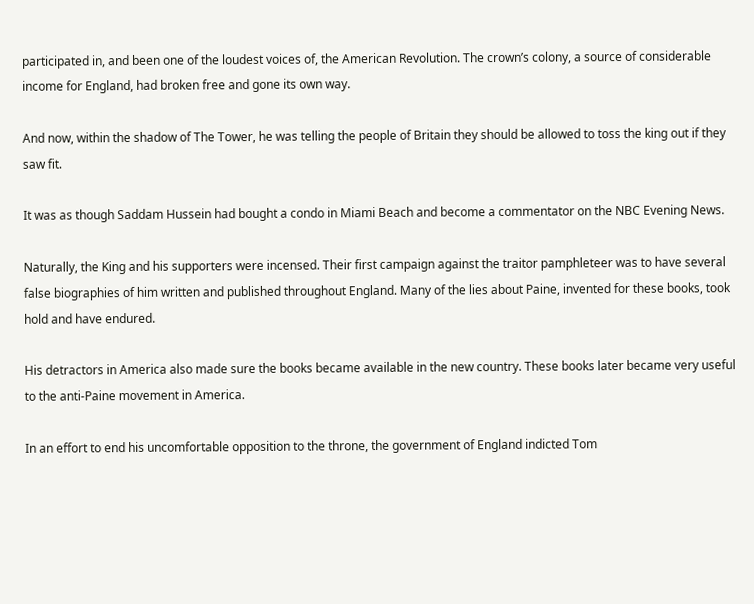participated in, and been one of the loudest voices of, the American Revolution. The crown’s colony, a source of considerable income for England, had broken free and gone its own way.

And now, within the shadow of The Tower, he was telling the people of Britain they should be allowed to toss the king out if they saw fit.

It was as though Saddam Hussein had bought a condo in Miami Beach and become a commentator on the NBC Evening News.

Naturally, the King and his supporters were incensed. Their first campaign against the traitor pamphleteer was to have several false biographies of him written and published throughout England. Many of the lies about Paine, invented for these books, took hold and have endured.

His detractors in America also made sure the books became available in the new country. These books later became very useful to the anti-Paine movement in America.

In an effort to end his uncomfortable opposition to the throne, the government of England indicted Tom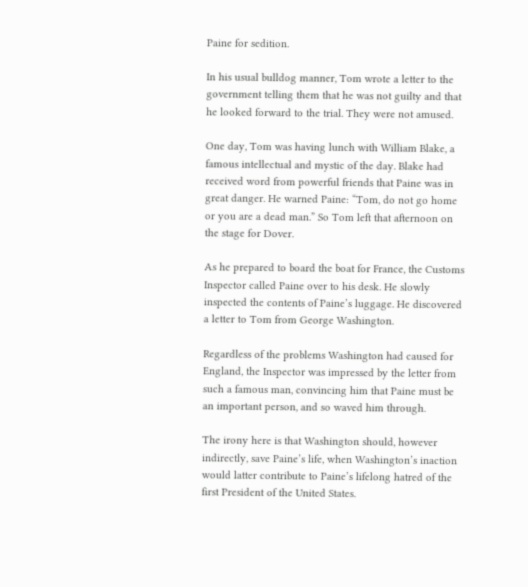Paine for sedition.

In his usual bulldog manner, Tom wrote a letter to the government telling them that he was not guilty and that he looked forward to the trial. They were not amused.

One day, Tom was having lunch with William Blake, a famous intellectual and mystic of the day. Blake had received word from powerful friends that Paine was in great danger. He warned Paine: “Tom, do not go home or you are a dead man.” So Tom left that afternoon on the stage for Dover.

As he prepared to board the boat for France, the Customs Inspector called Paine over to his desk. He slowly inspected the contents of Paine’s luggage. He discovered a letter to Tom from George Washington.

Regardless of the problems Washington had caused for England, the Inspector was impressed by the letter from such a famous man, convincing him that Paine must be an important person, and so waved him through.

The irony here is that Washington should, however indirectly, save Paine’s life, when Washington’s inaction would latter contribute to Paine’s lifelong hatred of the first President of the United States.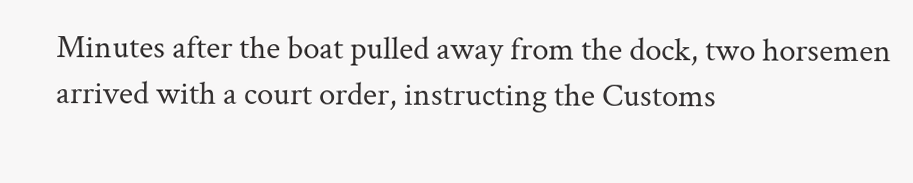Minutes after the boat pulled away from the dock, two horsemen arrived with a court order, instructing the Customs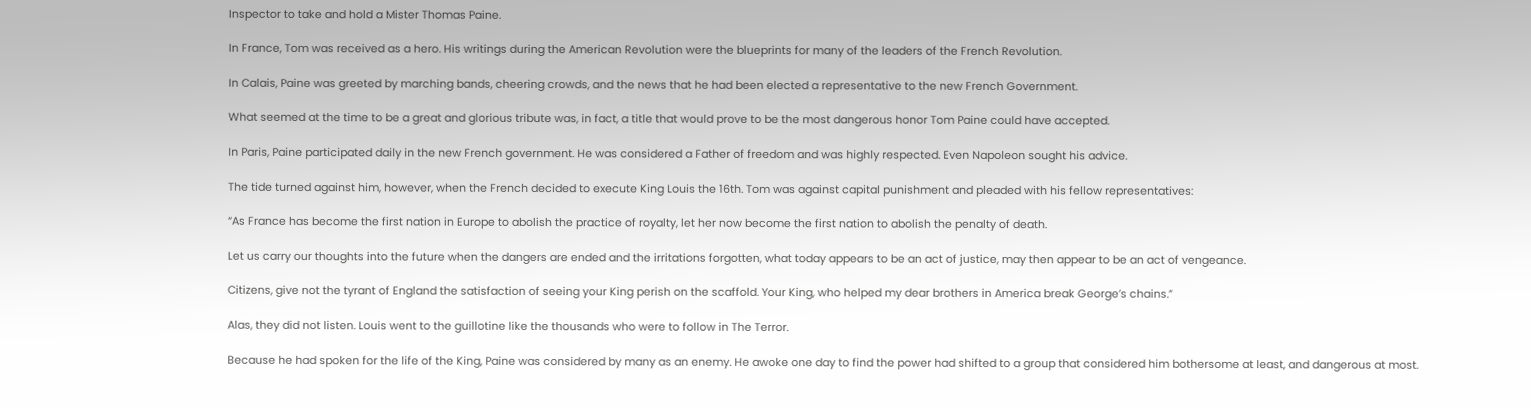Inspector to take and hold a Mister Thomas Paine.

In France, Tom was received as a hero. His writings during the American Revolution were the blueprints for many of the leaders of the French Revolution.

In Calais, Paine was greeted by marching bands, cheering crowds, and the news that he had been elected a representative to the new French Government.

What seemed at the time to be a great and glorious tribute was, in fact, a title that would prove to be the most dangerous honor Tom Paine could have accepted.

In Paris, Paine participated daily in the new French government. He was considered a Father of freedom and was highly respected. Even Napoleon sought his advice.

The tide turned against him, however, when the French decided to execute King Louis the 16th. Tom was against capital punishment and pleaded with his fellow representatives:

“As France has become the first nation in Europe to abolish the practice of royalty, let her now become the first nation to abolish the penalty of death.

Let us carry our thoughts into the future when the dangers are ended and the irritations forgotten, what today appears to be an act of justice, may then appear to be an act of vengeance.

Citizens, give not the tyrant of England the satisfaction of seeing your King perish on the scaffold. Your King, who helped my dear brothers in America break George’s chains.”

Alas, they did not listen. Louis went to the guillotine like the thousands who were to follow in The Terror.

Because he had spoken for the life of the King, Paine was considered by many as an enemy. He awoke one day to find the power had shifted to a group that considered him bothersome at least, and dangerous at most.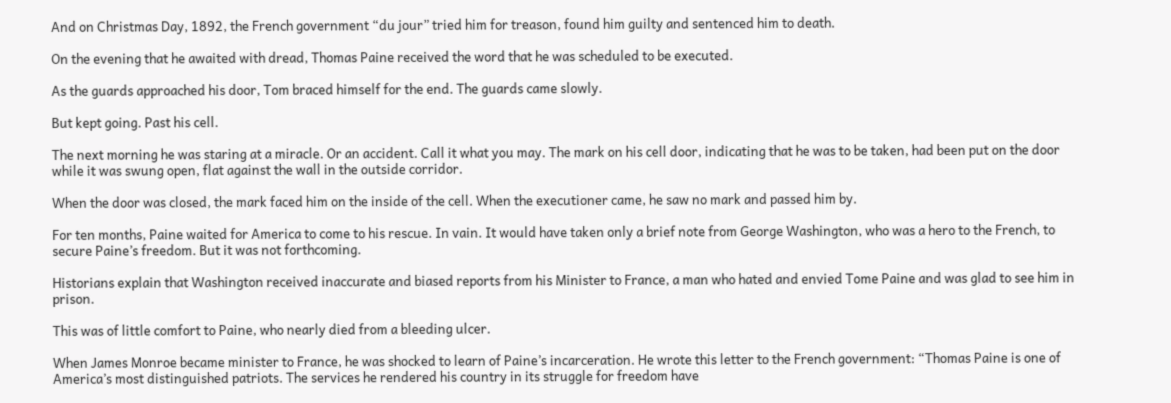And on Christmas Day, 1892, the French government “du jour” tried him for treason, found him guilty and sentenced him to death.

On the evening that he awaited with dread, Thomas Paine received the word that he was scheduled to be executed.

As the guards approached his door, Tom braced himself for the end. The guards came slowly.

But kept going. Past his cell.

The next morning he was staring at a miracle. Or an accident. Call it what you may. The mark on his cell door, indicating that he was to be taken, had been put on the door while it was swung open, flat against the wall in the outside corridor.

When the door was closed, the mark faced him on the inside of the cell. When the executioner came, he saw no mark and passed him by.

For ten months, Paine waited for America to come to his rescue. In vain. It would have taken only a brief note from George Washington, who was a hero to the French, to secure Paine’s freedom. But it was not forthcoming.

Historians explain that Washington received inaccurate and biased reports from his Minister to France, a man who hated and envied Tome Paine and was glad to see him in prison.

This was of little comfort to Paine, who nearly died from a bleeding ulcer.

When James Monroe became minister to France, he was shocked to learn of Paine’s incarceration. He wrote this letter to the French government: “Thomas Paine is one of America’s most distinguished patriots. The services he rendered his country in its struggle for freedom have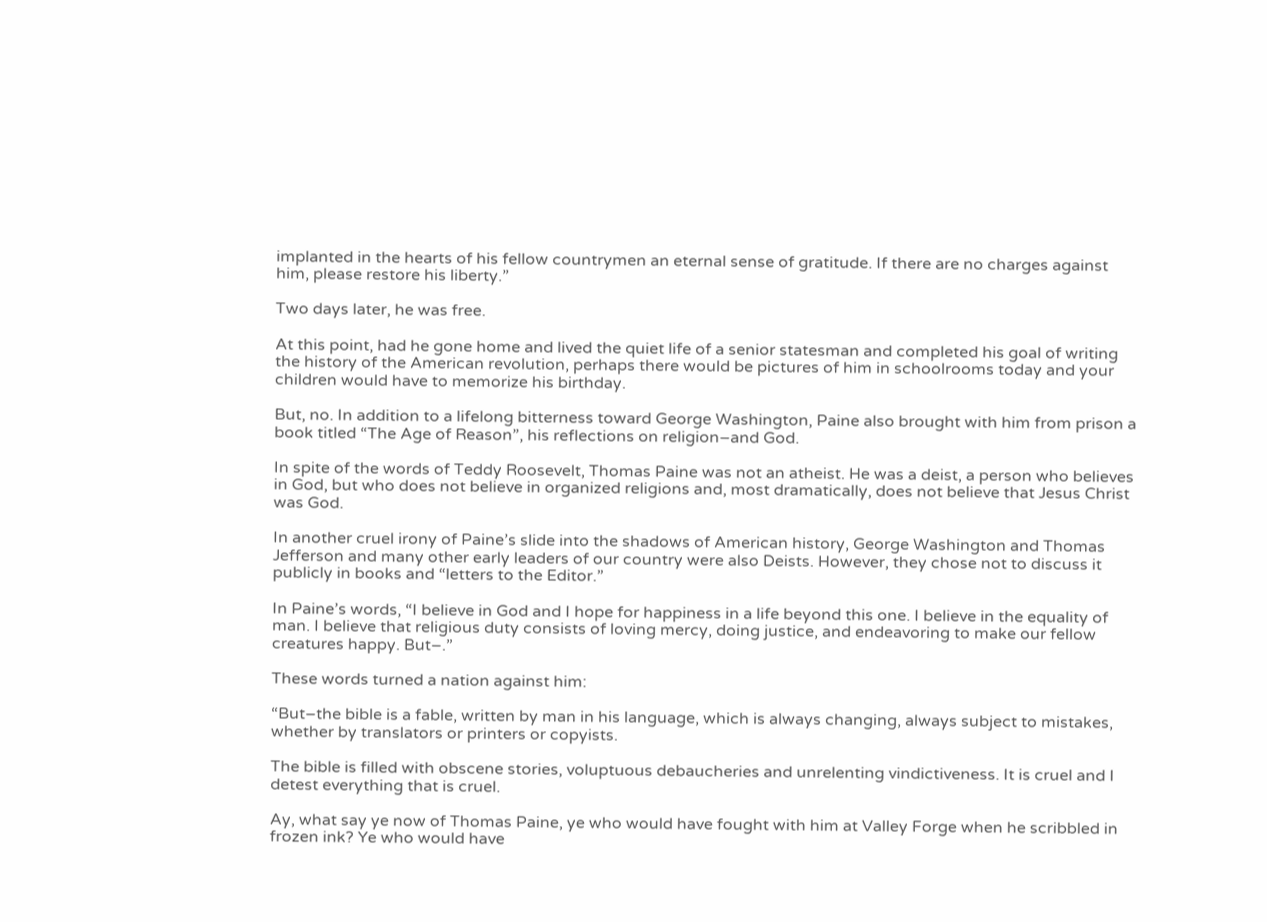implanted in the hearts of his fellow countrymen an eternal sense of gratitude. If there are no charges against him, please restore his liberty.”

Two days later, he was free.

At this point, had he gone home and lived the quiet life of a senior statesman and completed his goal of writing the history of the American revolution, perhaps there would be pictures of him in schoolrooms today and your children would have to memorize his birthday.

But, no. In addition to a lifelong bitterness toward George Washington, Paine also brought with him from prison a book titled “The Age of Reason”, his reflections on religion–and God.

In spite of the words of Teddy Roosevelt, Thomas Paine was not an atheist. He was a deist, a person who believes in God, but who does not believe in organized religions and, most dramatically, does not believe that Jesus Christ was God.

In another cruel irony of Paine’s slide into the shadows of American history, George Washington and Thomas Jefferson and many other early leaders of our country were also Deists. However, they chose not to discuss it publicly in books and “letters to the Editor.”

In Paine’s words, “I believe in God and I hope for happiness in a life beyond this one. I believe in the equality of man. I believe that religious duty consists of loving mercy, doing justice, and endeavoring to make our fellow creatures happy. But–.”

These words turned a nation against him:

“But–the bible is a fable, written by man in his language, which is always changing, always subject to mistakes, whether by translators or printers or copyists.

The bible is filled with obscene stories, voluptuous debaucheries and unrelenting vindictiveness. It is cruel and I detest everything that is cruel.

Ay, what say ye now of Thomas Paine, ye who would have fought with him at Valley Forge when he scribbled in frozen ink? Ye who would have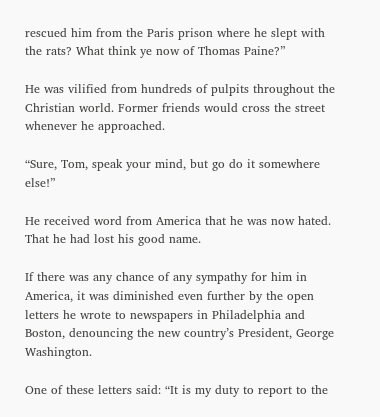rescued him from the Paris prison where he slept with the rats? What think ye now of Thomas Paine?”

He was vilified from hundreds of pulpits throughout the Christian world. Former friends would cross the street whenever he approached.

“Sure, Tom, speak your mind, but go do it somewhere else!”

He received word from America that he was now hated. That he had lost his good name.

If there was any chance of any sympathy for him in America, it was diminished even further by the open letters he wrote to newspapers in Philadelphia and Boston, denouncing the new country’s President, George Washington.

One of these letters said: “It is my duty to report to the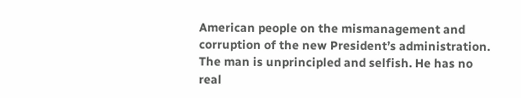American people on the mismanagement and corruption of the new President’s administration. The man is unprincipled and selfish. He has no real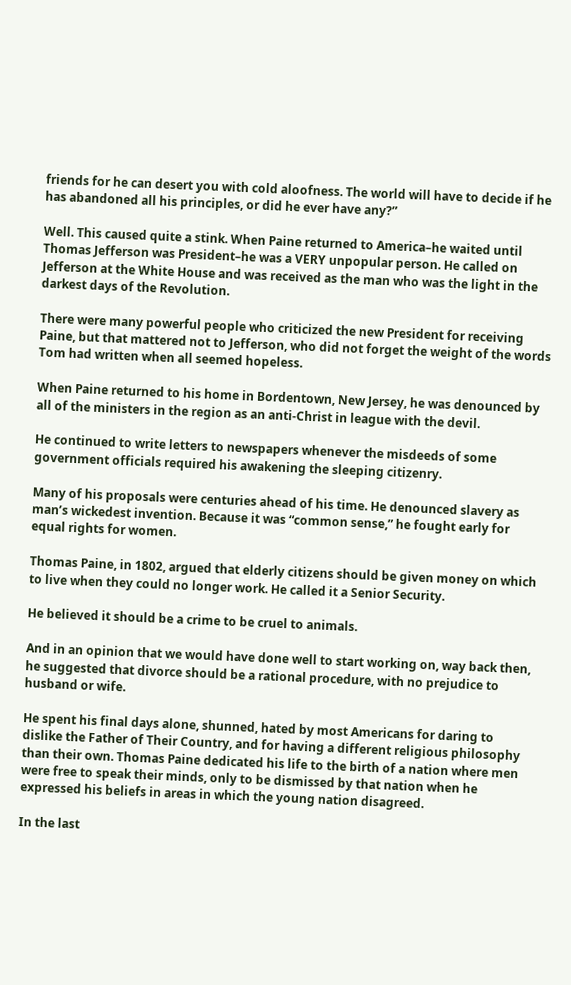friends for he can desert you with cold aloofness. The world will have to decide if he has abandoned all his principles, or did he ever have any?”

Well. This caused quite a stink. When Paine returned to America–he waited until Thomas Jefferson was President–he was a VERY unpopular person. He called on Jefferson at the White House and was received as the man who was the light in the darkest days of the Revolution.

There were many powerful people who criticized the new President for receiving Paine, but that mattered not to Jefferson, who did not forget the weight of the words Tom had written when all seemed hopeless.

When Paine returned to his home in Bordentown, New Jersey, he was denounced by all of the ministers in the region as an anti-Christ in league with the devil.

He continued to write letters to newspapers whenever the misdeeds of some government officials required his awakening the sleeping citizenry.

Many of his proposals were centuries ahead of his time. He denounced slavery as man’s wickedest invention. Because it was “common sense,” he fought early for equal rights for women.

Thomas Paine, in 1802, argued that elderly citizens should be given money on which to live when they could no longer work. He called it a Senior Security.

He believed it should be a crime to be cruel to animals.

And in an opinion that we would have done well to start working on, way back then, he suggested that divorce should be a rational procedure, with no prejudice to husband or wife.

He spent his final days alone, shunned, hated by most Americans for daring to dislike the Father of Their Country, and for having a different religious philosophy than their own. Thomas Paine dedicated his life to the birth of a nation where men were free to speak their minds, only to be dismissed by that nation when he expressed his beliefs in areas in which the young nation disagreed.

In the last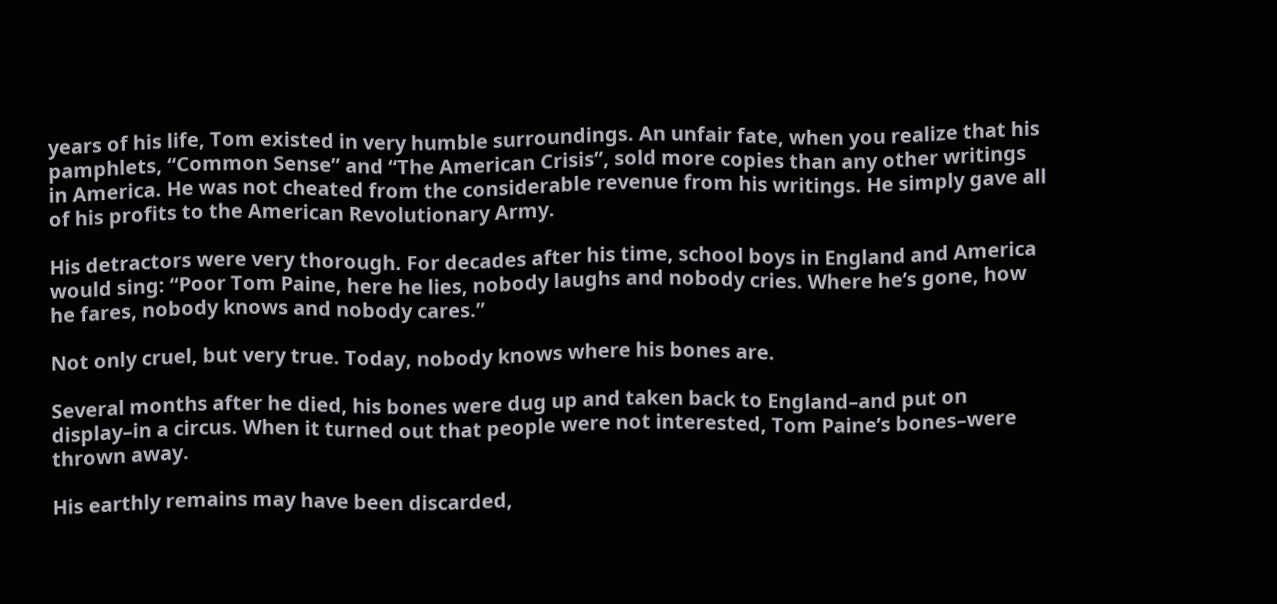years of his life, Tom existed in very humble surroundings. An unfair fate, when you realize that his pamphlets, “Common Sense” and “The American Crisis”, sold more copies than any other writings in America. He was not cheated from the considerable revenue from his writings. He simply gave all of his profits to the American Revolutionary Army.

His detractors were very thorough. For decades after his time, school boys in England and America would sing: “Poor Tom Paine, here he lies, nobody laughs and nobody cries. Where he’s gone, how he fares, nobody knows and nobody cares.”

Not only cruel, but very true. Today, nobody knows where his bones are.

Several months after he died, his bones were dug up and taken back to England–and put on display–in a circus. When it turned out that people were not interested, Tom Paine’s bones–were thrown away.

His earthly remains may have been discarded,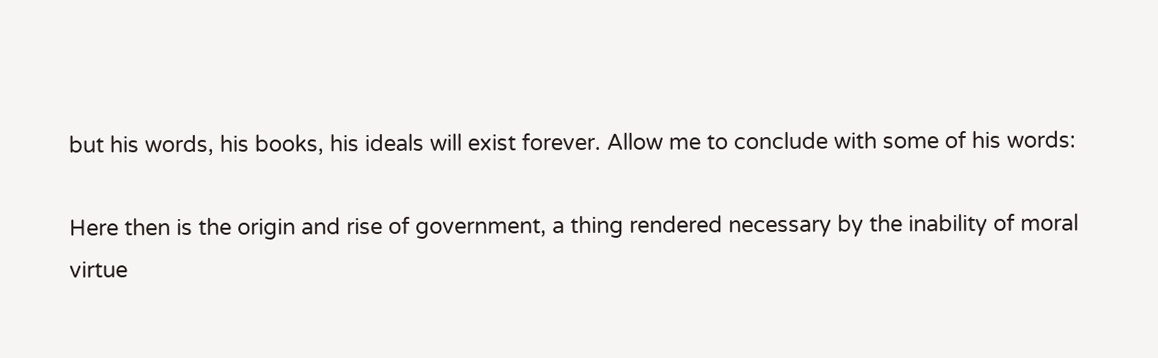but his words, his books, his ideals will exist forever. Allow me to conclude with some of his words:

Here then is the origin and rise of government, a thing rendered necessary by the inability of moral virtue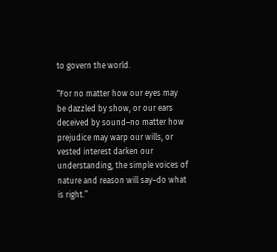to govern the world.

“For no matter how our eyes may be dazzled by show, or our ears deceived by sound–no matter how prejudice may warp our wills, or vested interest darken our understanding, the simple voices of nature and reason will say–do what is right.”